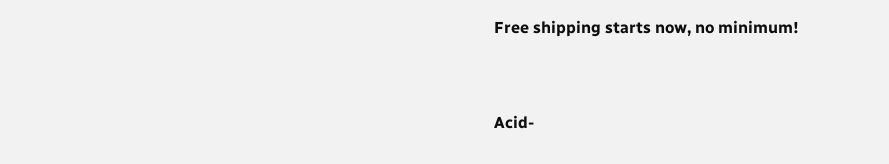Free shipping starts now, no minimum!


Acid-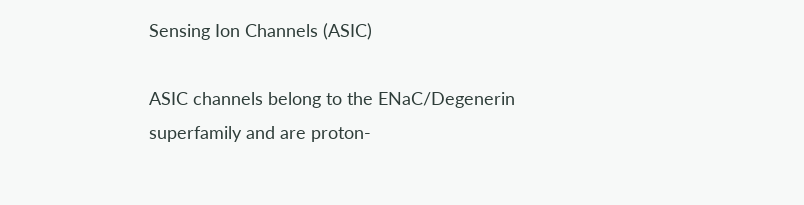Sensing Ion Channels (ASIC)

ASIC channels belong to the ENaC/Degenerin superfamily and are proton-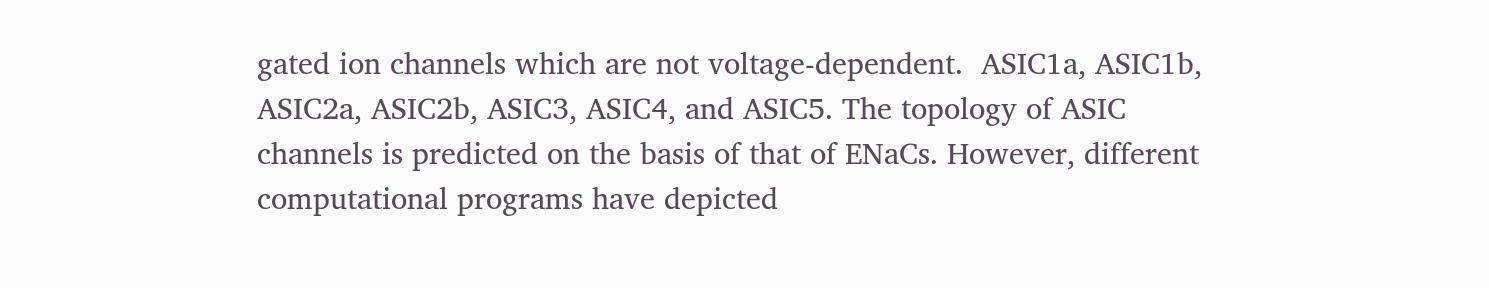gated ion channels which are not voltage-dependent.  ASIC1a, ASIC1b, ASIC2a, ASIC2b, ASIC3, ASIC4, and ASIC5. The topology of ASIC channels is predicted on the basis of that of ENaCs. However, different computational programs have depicted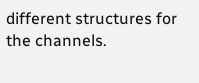different structures for the channels.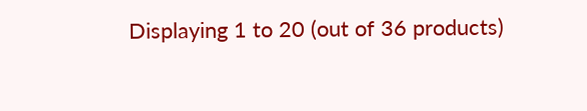Displaying 1 to 20 (out of 36 products)